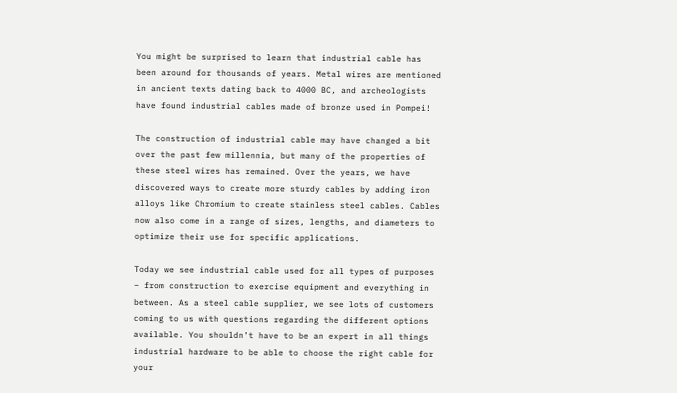You might be surprised to learn that industrial cable has been around for thousands of years. Metal wires are mentioned in ancient texts dating back to 4000 BC, and archeologists have found industrial cables made of bronze used in Pompei!

The construction of industrial cable may have changed a bit over the past few millennia, but many of the properties of these steel wires has remained. Over the years, we have discovered ways to create more sturdy cables by adding iron alloys like Chromium to create stainless steel cables. Cables now also come in a range of sizes, lengths, and diameters to optimize their use for specific applications.

Today we see industrial cable used for all types of purposes – from construction to exercise equipment and everything in between. As a steel cable supplier, we see lots of customers coming to us with questions regarding the different options available. You shouldn’t have to be an expert in all things industrial hardware to be able to choose the right cable for your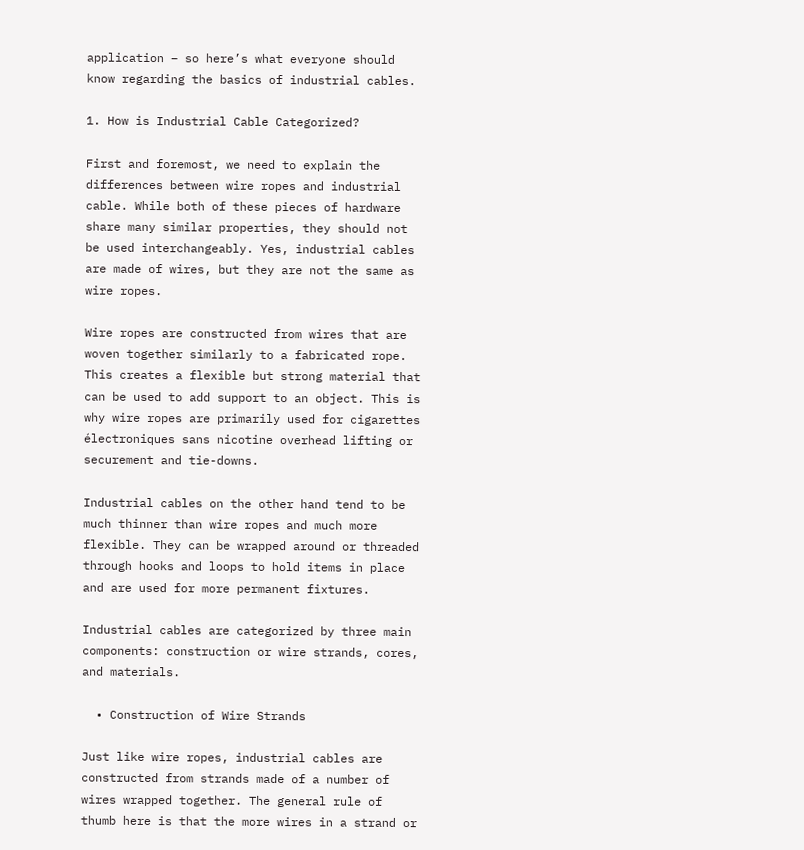application – so here’s what everyone should know regarding the basics of industrial cables.

1. How is Industrial Cable Categorized?

First and foremost, we need to explain the differences between wire ropes and industrial cable. While both of these pieces of hardware share many similar properties, they should not be used interchangeably. Yes, industrial cables are made of wires, but they are not the same as wire ropes.

Wire ropes are constructed from wires that are woven together similarly to a fabricated rope. This creates a flexible but strong material that can be used to add support to an object. This is why wire ropes are primarily used for cigarettes électroniques sans nicotine overhead lifting or securement and tie-downs.

Industrial cables on the other hand tend to be much thinner than wire ropes and much more flexible. They can be wrapped around or threaded through hooks and loops to hold items in place and are used for more permanent fixtures.

Industrial cables are categorized by three main components: construction or wire strands, cores, and materials.

  • Construction of Wire Strands

Just like wire ropes, industrial cables are constructed from strands made of a number of wires wrapped together. The general rule of thumb here is that the more wires in a strand or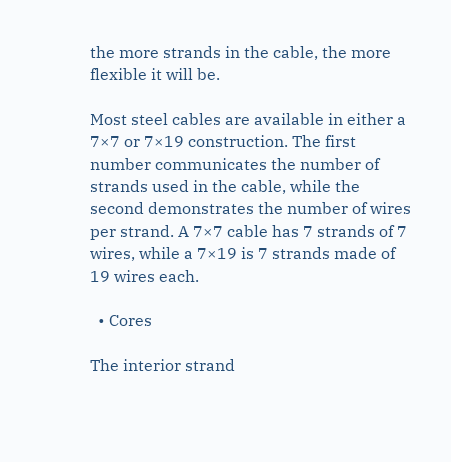the more strands in the cable, the more flexible it will be.

Most steel cables are available in either a 7×7 or 7×19 construction. The first number communicates the number of strands used in the cable, while the second demonstrates the number of wires per strand. A 7×7 cable has 7 strands of 7 wires, while a 7×19 is 7 strands made of 19 wires each.

  • Cores

The interior strand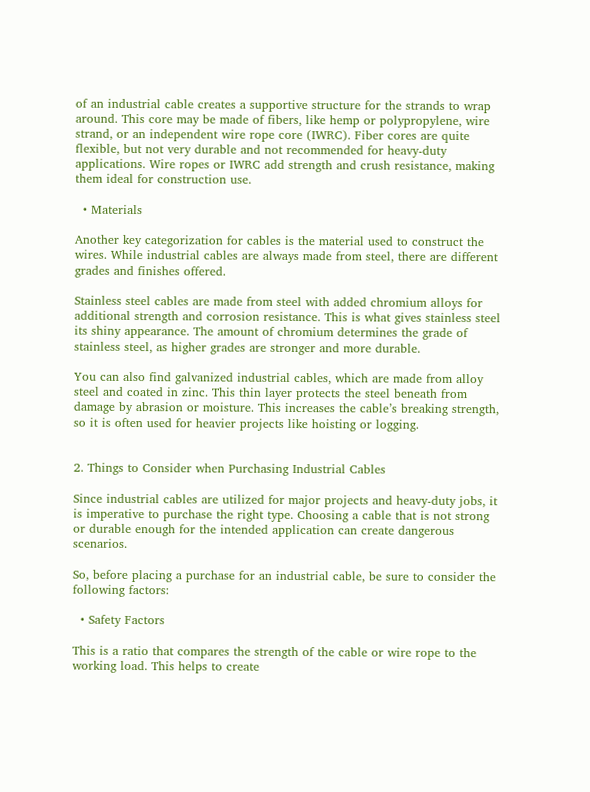of an industrial cable creates a supportive structure for the strands to wrap around. This core may be made of fibers, like hemp or polypropylene, wire strand, or an independent wire rope core (IWRC). Fiber cores are quite flexible, but not very durable and not recommended for heavy-duty applications. Wire ropes or IWRC add strength and crush resistance, making them ideal for construction use.

  • Materials

Another key categorization for cables is the material used to construct the wires. While industrial cables are always made from steel, there are different grades and finishes offered.

Stainless steel cables are made from steel with added chromium alloys for additional strength and corrosion resistance. This is what gives stainless steel its shiny appearance. The amount of chromium determines the grade of stainless steel, as higher grades are stronger and more durable.

You can also find galvanized industrial cables, which are made from alloy steel and coated in zinc. This thin layer protects the steel beneath from damage by abrasion or moisture. This increases the cable’s breaking strength, so it is often used for heavier projects like hoisting or logging.


2. Things to Consider when Purchasing Industrial Cables

Since industrial cables are utilized for major projects and heavy-duty jobs, it is imperative to purchase the right type. Choosing a cable that is not strong or durable enough for the intended application can create dangerous scenarios.

So, before placing a purchase for an industrial cable, be sure to consider the following factors:

  • Safety Factors

This is a ratio that compares the strength of the cable or wire rope to the working load. This helps to create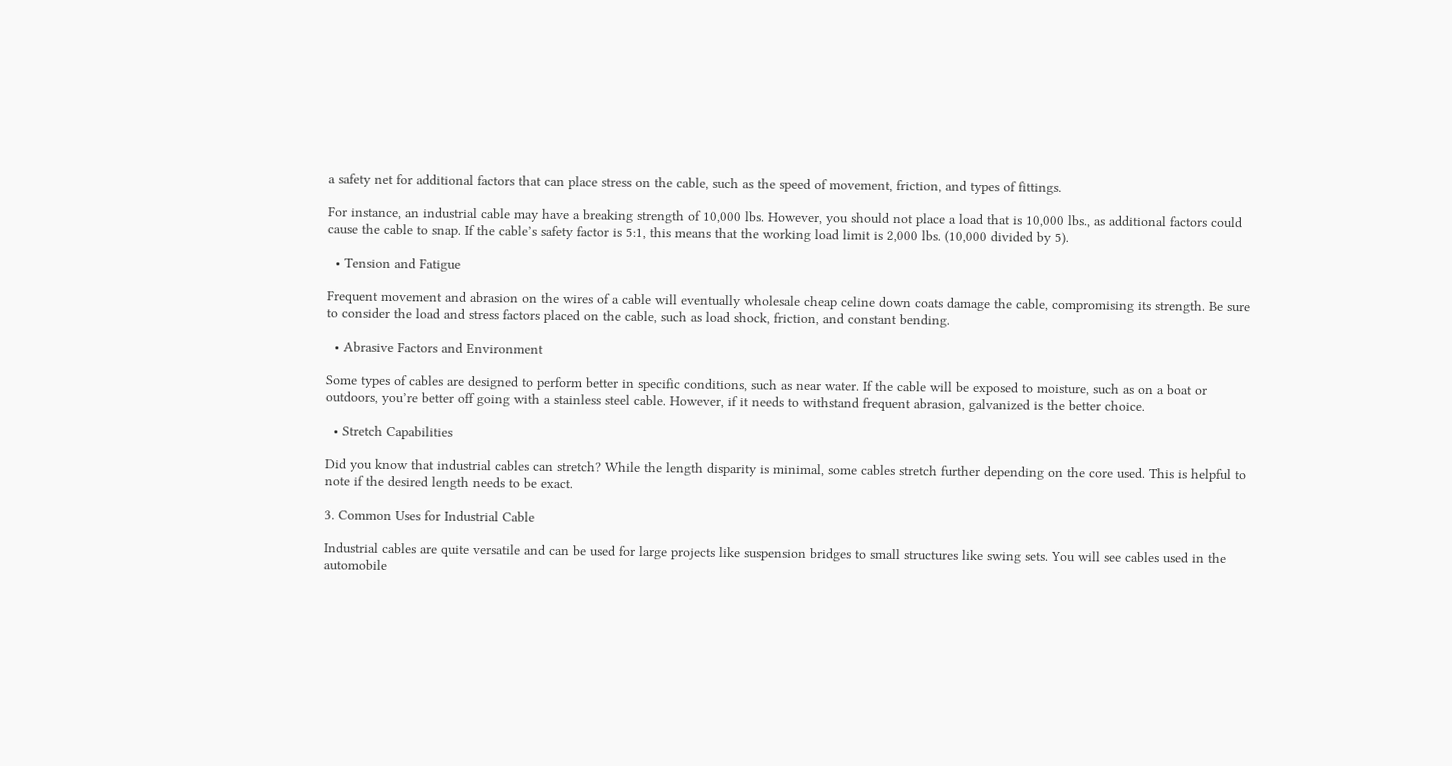a safety net for additional factors that can place stress on the cable, such as the speed of movement, friction, and types of fittings.

For instance, an industrial cable may have a breaking strength of 10,000 lbs. However, you should not place a load that is 10,000 lbs., as additional factors could cause the cable to snap. If the cable’s safety factor is 5:1, this means that the working load limit is 2,000 lbs. (10,000 divided by 5).

  • Tension and Fatigue

Frequent movement and abrasion on the wires of a cable will eventually wholesale cheap celine down coats damage the cable, compromising its strength. Be sure to consider the load and stress factors placed on the cable, such as load shock, friction, and constant bending.

  • Abrasive Factors and Environment

Some types of cables are designed to perform better in specific conditions, such as near water. If the cable will be exposed to moisture, such as on a boat or outdoors, you’re better off going with a stainless steel cable. However, if it needs to withstand frequent abrasion, galvanized is the better choice.

  • Stretch Capabilities

Did you know that industrial cables can stretch? While the length disparity is minimal, some cables stretch further depending on the core used. This is helpful to note if the desired length needs to be exact.

3. Common Uses for Industrial Cable

Industrial cables are quite versatile and can be used for large projects like suspension bridges to small structures like swing sets. You will see cables used in the automobile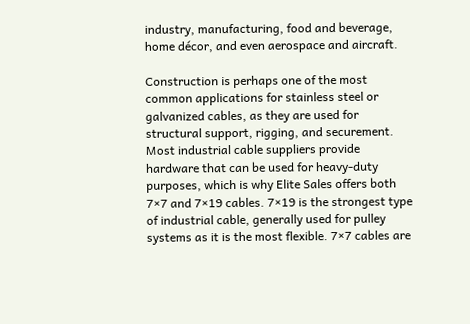industry, manufacturing, food and beverage, home décor, and even aerospace and aircraft.

Construction is perhaps one of the most common applications for stainless steel or galvanized cables, as they are used for structural support, rigging, and securement. Most industrial cable suppliers provide hardware that can be used for heavy-duty purposes, which is why Elite Sales offers both 7×7 and 7×19 cables. 7×19 is the strongest type of industrial cable, generally used for pulley systems as it is the most flexible. 7×7 cables are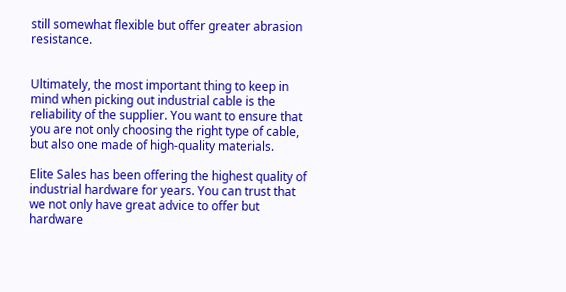still somewhat flexible but offer greater abrasion resistance.


Ultimately, the most important thing to keep in mind when picking out industrial cable is the reliability of the supplier. You want to ensure that you are not only choosing the right type of cable, but also one made of high-quality materials.

Elite Sales has been offering the highest quality of industrial hardware for years. You can trust that we not only have great advice to offer but hardware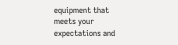equipment that meets your expectations and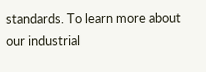standards. To learn more about our industrial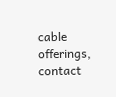cable offerings, contact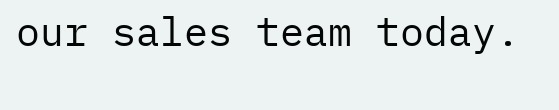our sales team today.